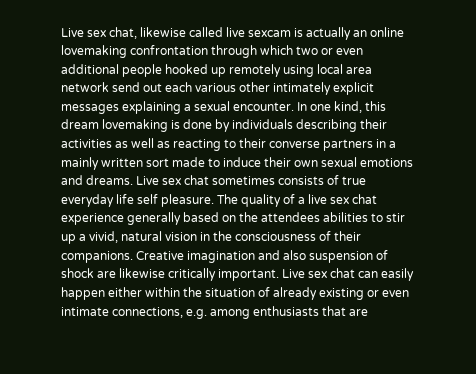Live sex chat, likewise called live sexcam is actually an online lovemaking confrontation through which two or even additional people hooked up remotely using local area network send out each various other intimately explicit messages explaining a sexual encounter. In one kind, this dream lovemaking is done by individuals describing their activities as well as reacting to their converse partners in a mainly written sort made to induce their own sexual emotions and dreams. Live sex chat sometimes consists of true everyday life self pleasure. The quality of a live sex chat experience generally based on the attendees abilities to stir up a vivid, natural vision in the consciousness of their companions. Creative imagination and also suspension of shock are likewise critically important. Live sex chat can easily happen either within the situation of already existing or even intimate connections, e.g. among enthusiasts that are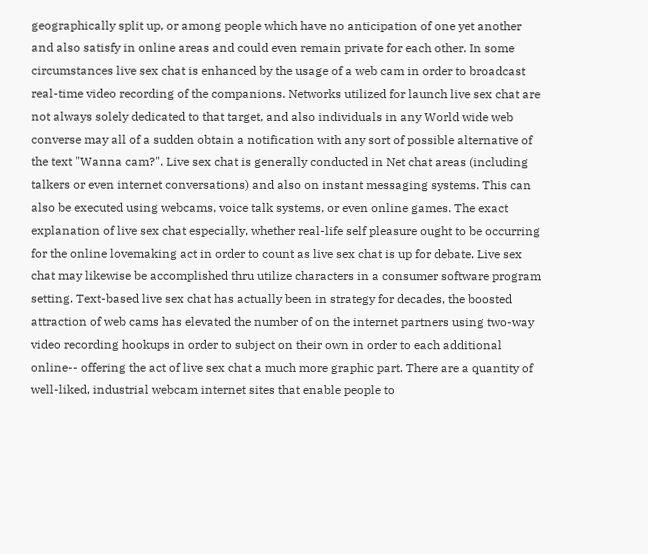geographically split up, or among people which have no anticipation of one yet another and also satisfy in online areas and could even remain private for each other. In some circumstances live sex chat is enhanced by the usage of a web cam in order to broadcast real-time video recording of the companions. Networks utilized for launch live sex chat are not always solely dedicated to that target, and also individuals in any World wide web converse may all of a sudden obtain a notification with any sort of possible alternative of the text "Wanna cam?". Live sex chat is generally conducted in Net chat areas (including talkers or even internet conversations) and also on instant messaging systems. This can also be executed using webcams, voice talk systems, or even online games. The exact explanation of live sex chat especially, whether real-life self pleasure ought to be occurring for the online lovemaking act in order to count as live sex chat is up for debate. Live sex chat may likewise be accomplished thru utilize characters in a consumer software program setting. Text-based live sex chat has actually been in strategy for decades, the boosted attraction of web cams has elevated the number of on the internet partners using two-way video recording hookups in order to subject on their own in order to each additional online-- offering the act of live sex chat a much more graphic part. There are a quantity of well-liked, industrial webcam internet sites that enable people to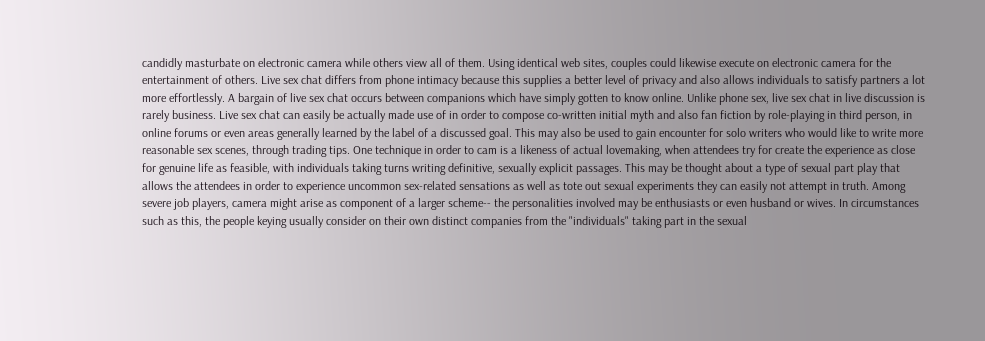candidly masturbate on electronic camera while others view all of them. Using identical web sites, couples could likewise execute on electronic camera for the entertainment of others. Live sex chat differs from phone intimacy because this supplies a better level of privacy and also allows individuals to satisfy partners a lot more effortlessly. A bargain of live sex chat occurs between companions which have simply gotten to know online. Unlike phone sex, live sex chat in live discussion is rarely business. Live sex chat can easily be actually made use of in order to compose co-written initial myth and also fan fiction by role-playing in third person, in online forums or even areas generally learned by the label of a discussed goal. This may also be used to gain encounter for solo writers who would like to write more reasonable sex scenes, through trading tips. One technique in order to cam is a likeness of actual lovemaking, when attendees try for create the experience as close for genuine life as feasible, with individuals taking turns writing definitive, sexually explicit passages. This may be thought about a type of sexual part play that allows the attendees in order to experience uncommon sex-related sensations as well as tote out sexual experiments they can easily not attempt in truth. Among severe job players, camera might arise as component of a larger scheme-- the personalities involved may be enthusiasts or even husband or wives. In circumstances such as this, the people keying usually consider on their own distinct companies from the "individuals" taking part in the sexual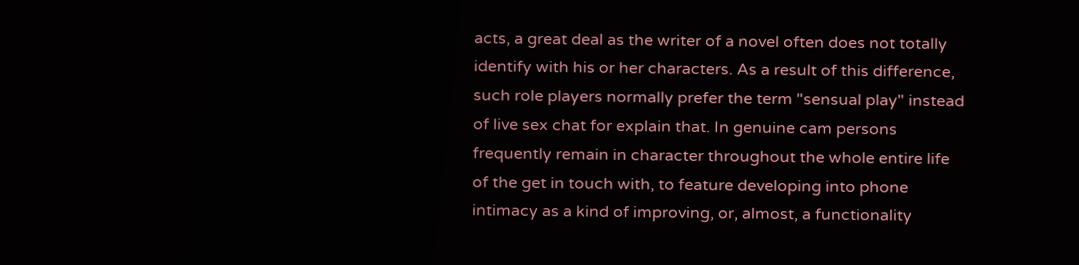acts, a great deal as the writer of a novel often does not totally identify with his or her characters. As a result of this difference, such role players normally prefer the term "sensual play" instead of live sex chat for explain that. In genuine cam persons frequently remain in character throughout the whole entire life of the get in touch with, to feature developing into phone intimacy as a kind of improving, or, almost, a functionality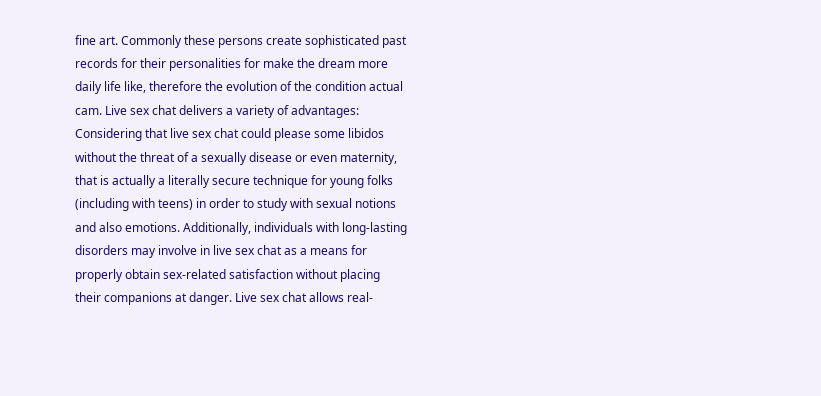fine art. Commonly these persons create sophisticated past records for their personalities for make the dream more daily life like, therefore the evolution of the condition actual cam. Live sex chat delivers a variety of advantages: Considering that live sex chat could please some libidos without the threat of a sexually disease or even maternity, that is actually a literally secure technique for young folks (including with teens) in order to study with sexual notions and also emotions. Additionally, individuals with long-lasting disorders may involve in live sex chat as a means for properly obtain sex-related satisfaction without placing their companions at danger. Live sex chat allows real-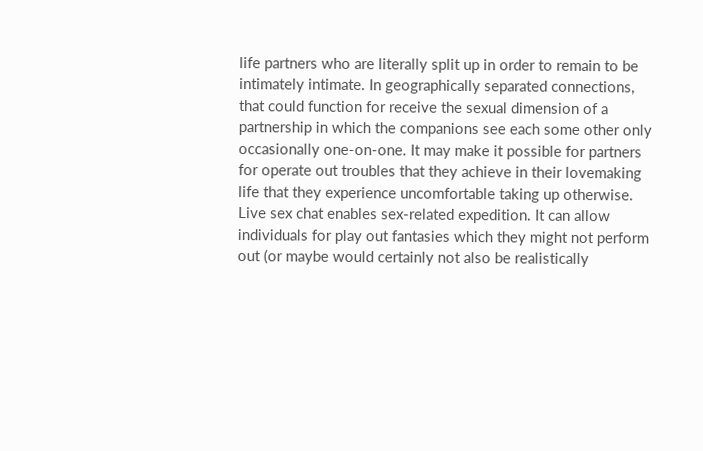life partners who are literally split up in order to remain to be intimately intimate. In geographically separated connections, that could function for receive the sexual dimension of a partnership in which the companions see each some other only occasionally one-on-one. It may make it possible for partners for operate out troubles that they achieve in their lovemaking life that they experience uncomfortable taking up otherwise. Live sex chat enables sex-related expedition. It can allow individuals for play out fantasies which they might not perform out (or maybe would certainly not also be realistically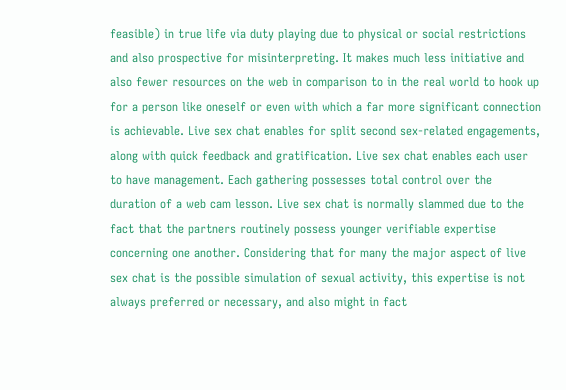feasible) in true life via duty playing due to physical or social restrictions and also prospective for misinterpreting. It makes much less initiative and also fewer resources on the web in comparison to in the real world to hook up for a person like oneself or even with which a far more significant connection is achievable. Live sex chat enables for split second sex-related engagements, along with quick feedback and gratification. Live sex chat enables each user to have management. Each gathering possesses total control over the duration of a web cam lesson. Live sex chat is normally slammed due to the fact that the partners routinely possess younger verifiable expertise concerning one another. Considering that for many the major aspect of live sex chat is the possible simulation of sexual activity, this expertise is not always preferred or necessary, and also might in fact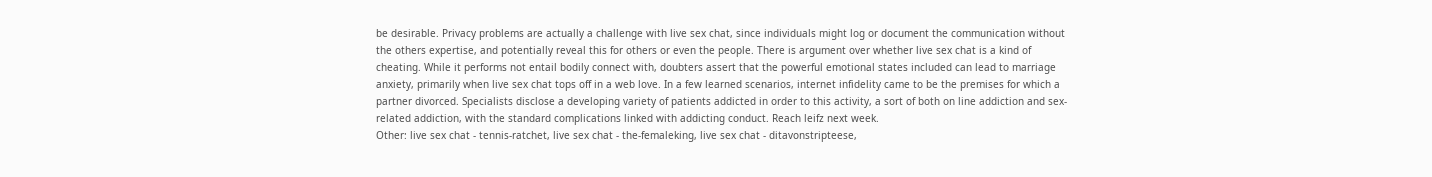be desirable. Privacy problems are actually a challenge with live sex chat, since individuals might log or document the communication without the others expertise, and potentially reveal this for others or even the people. There is argument over whether live sex chat is a kind of cheating. While it performs not entail bodily connect with, doubters assert that the powerful emotional states included can lead to marriage anxiety, primarily when live sex chat tops off in a web love. In a few learned scenarios, internet infidelity came to be the premises for which a partner divorced. Specialists disclose a developing variety of patients addicted in order to this activity, a sort of both on line addiction and sex-related addiction, with the standard complications linked with addicting conduct. Reach leifz next week.
Other: live sex chat - tennis-ratchet, live sex chat - the-femaleking, live sex chat - ditavonstripteese,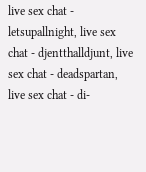live sex chat - letsupallnight, live sex chat - djentthalldjunt, live sex chat - deadspartan, live sex chat - di-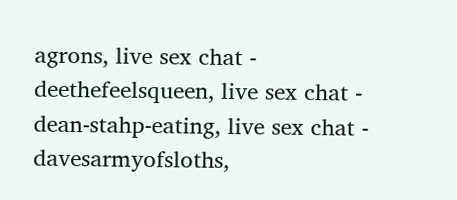agrons, live sex chat - deethefeelsqueen, live sex chat - dean-stahp-eating, live sex chat - davesarmyofsloths,